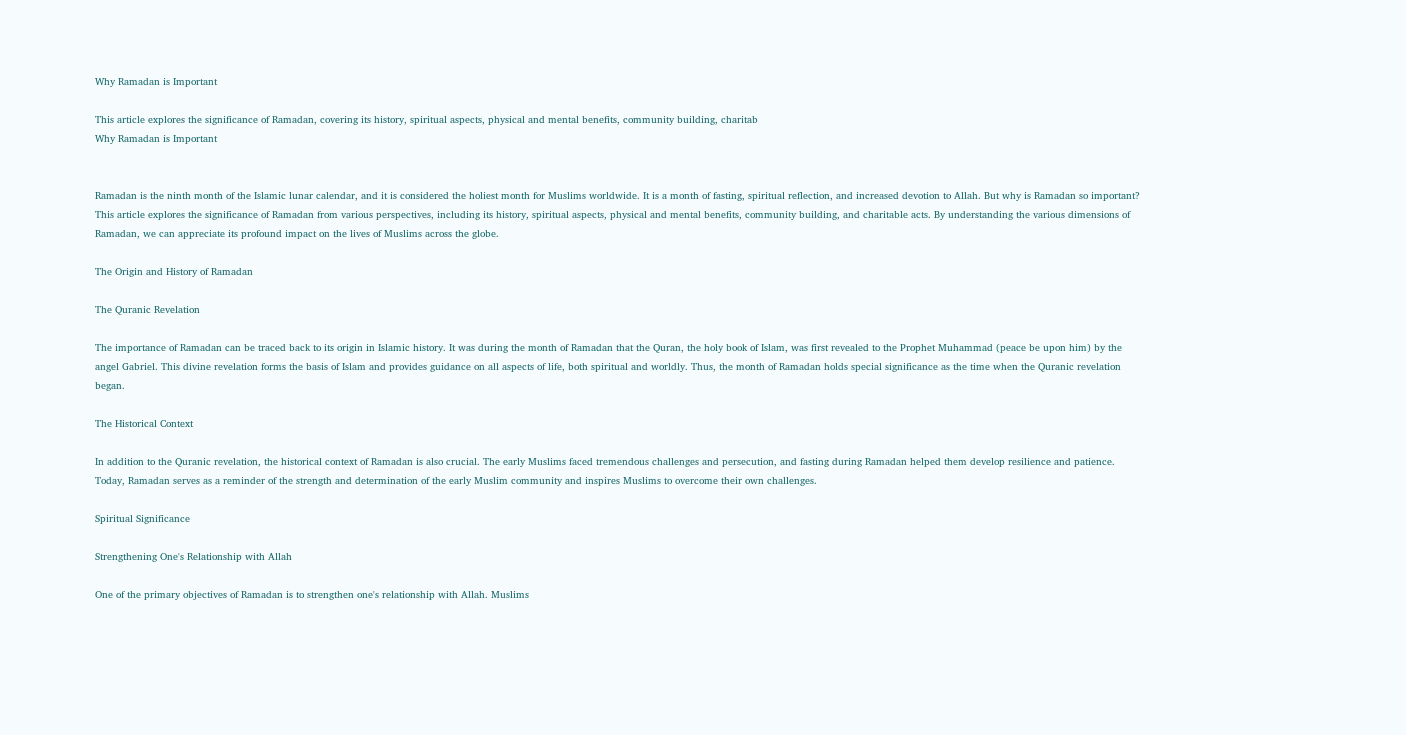Why Ramadan is Important

This article explores the significance of Ramadan, covering its history, spiritual aspects, physical and mental benefits, community building, charitab
Why Ramadan is Important


Ramadan is the ninth month of the Islamic lunar calendar, and it is considered the holiest month for Muslims worldwide. It is a month of fasting, spiritual reflection, and increased devotion to Allah. But why is Ramadan so important? This article explores the significance of Ramadan from various perspectives, including its history, spiritual aspects, physical and mental benefits, community building, and charitable acts. By understanding the various dimensions of Ramadan, we can appreciate its profound impact on the lives of Muslims across the globe.

The Origin and History of Ramadan

The Quranic Revelation

The importance of Ramadan can be traced back to its origin in Islamic history. It was during the month of Ramadan that the Quran, the holy book of Islam, was first revealed to the Prophet Muhammad (peace be upon him) by the angel Gabriel. This divine revelation forms the basis of Islam and provides guidance on all aspects of life, both spiritual and worldly. Thus, the month of Ramadan holds special significance as the time when the Quranic revelation began.

The Historical Context

In addition to the Quranic revelation, the historical context of Ramadan is also crucial. The early Muslims faced tremendous challenges and persecution, and fasting during Ramadan helped them develop resilience and patience. Today, Ramadan serves as a reminder of the strength and determination of the early Muslim community and inspires Muslims to overcome their own challenges.

Spiritual Significance

Strengthening One's Relationship with Allah

One of the primary objectives of Ramadan is to strengthen one's relationship with Allah. Muslims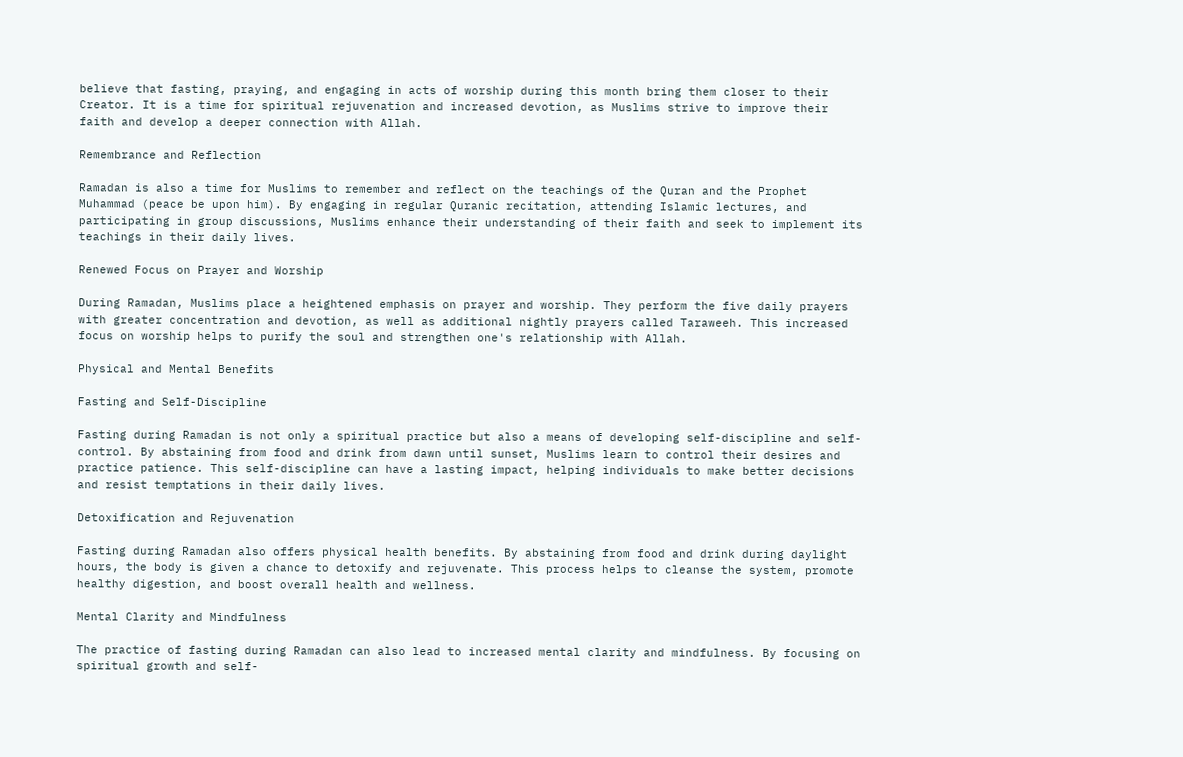believe that fasting, praying, and engaging in acts of worship during this month bring them closer to their Creator. It is a time for spiritual rejuvenation and increased devotion, as Muslims strive to improve their faith and develop a deeper connection with Allah.

Remembrance and Reflection

Ramadan is also a time for Muslims to remember and reflect on the teachings of the Quran and the Prophet Muhammad (peace be upon him). By engaging in regular Quranic recitation, attending Islamic lectures, and participating in group discussions, Muslims enhance their understanding of their faith and seek to implement its teachings in their daily lives.

Renewed Focus on Prayer and Worship

During Ramadan, Muslims place a heightened emphasis on prayer and worship. They perform the five daily prayers with greater concentration and devotion, as well as additional nightly prayers called Taraweeh. This increased focus on worship helps to purify the soul and strengthen one's relationship with Allah.

Physical and Mental Benefits

Fasting and Self-Discipline

Fasting during Ramadan is not only a spiritual practice but also a means of developing self-discipline and self-control. By abstaining from food and drink from dawn until sunset, Muslims learn to control their desires and practice patience. This self-discipline can have a lasting impact, helping individuals to make better decisions and resist temptations in their daily lives.

Detoxification and Rejuvenation

Fasting during Ramadan also offers physical health benefits. By abstaining from food and drink during daylight hours, the body is given a chance to detoxify and rejuvenate. This process helps to cleanse the system, promote healthy digestion, and boost overall health and wellness.

Mental Clarity and Mindfulness

The practice of fasting during Ramadan can also lead to increased mental clarity and mindfulness. By focusing on spiritual growth and self-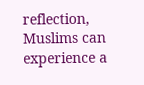reflection, Muslims can experience a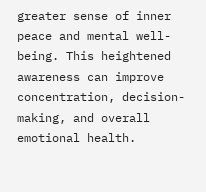greater sense of inner peace and mental well-being. This heightened awareness can improve concentration, decision-making, and overall emotional health.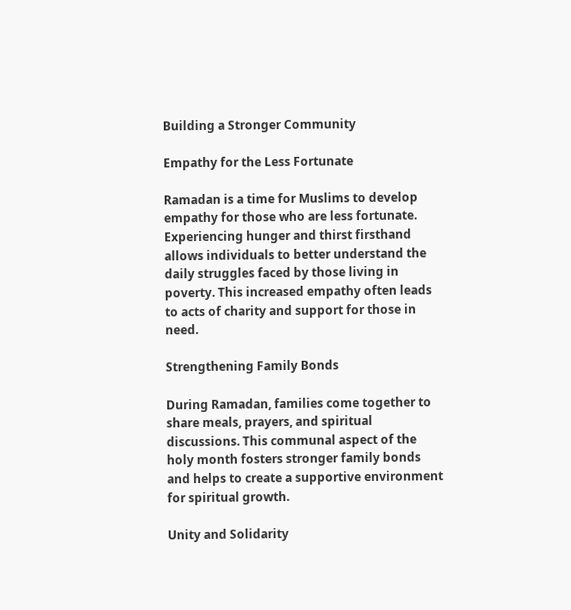Building a Stronger Community

Empathy for the Less Fortunate

Ramadan is a time for Muslims to develop empathy for those who are less fortunate. Experiencing hunger and thirst firsthand allows individuals to better understand the daily struggles faced by those living in poverty. This increased empathy often leads to acts of charity and support for those in need.

Strengthening Family Bonds

During Ramadan, families come together to share meals, prayers, and spiritual discussions. This communal aspect of the holy month fosters stronger family bonds and helps to create a supportive environment for spiritual growth.

Unity and Solidarity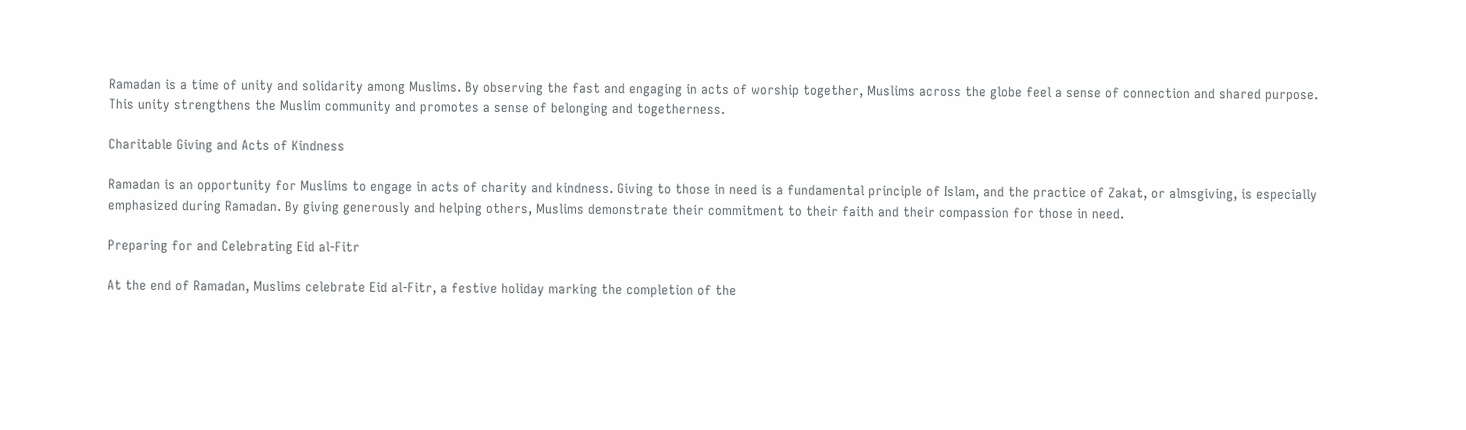Ramadan is a time of unity and solidarity among Muslims. By observing the fast and engaging in acts of worship together, Muslims across the globe feel a sense of connection and shared purpose. This unity strengthens the Muslim community and promotes a sense of belonging and togetherness.

Charitable Giving and Acts of Kindness

Ramadan is an opportunity for Muslims to engage in acts of charity and kindness. Giving to those in need is a fundamental principle of Islam, and the practice of Zakat, or almsgiving, is especially emphasized during Ramadan. By giving generously and helping others, Muslims demonstrate their commitment to their faith and their compassion for those in need.

Preparing for and Celebrating Eid al-Fitr

At the end of Ramadan, Muslims celebrate Eid al-Fitr, a festive holiday marking the completion of the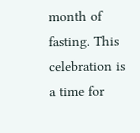month of fasting. This celebration is a time for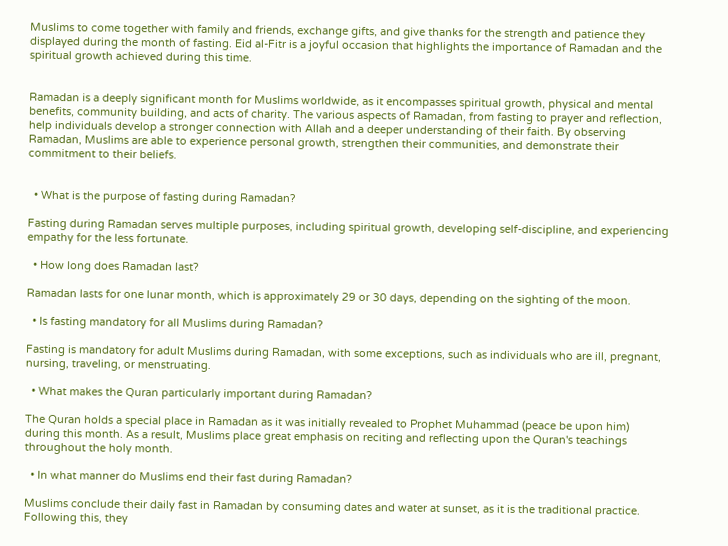Muslims to come together with family and friends, exchange gifts, and give thanks for the strength and patience they displayed during the month of fasting. Eid al-Fitr is a joyful occasion that highlights the importance of Ramadan and the spiritual growth achieved during this time.


Ramadan is a deeply significant month for Muslims worldwide, as it encompasses spiritual growth, physical and mental benefits, community building, and acts of charity. The various aspects of Ramadan, from fasting to prayer and reflection, help individuals develop a stronger connection with Allah and a deeper understanding of their faith. By observing Ramadan, Muslims are able to experience personal growth, strengthen their communities, and demonstrate their commitment to their beliefs.


  • What is the purpose of fasting during Ramadan?

Fasting during Ramadan serves multiple purposes, including spiritual growth, developing self-discipline, and experiencing empathy for the less fortunate.

  • How long does Ramadan last?

Ramadan lasts for one lunar month, which is approximately 29 or 30 days, depending on the sighting of the moon.

  • Is fasting mandatory for all Muslims during Ramadan?

Fasting is mandatory for adult Muslims during Ramadan, with some exceptions, such as individuals who are ill, pregnant, nursing, traveling, or menstruating.

  • What makes the Quran particularly important during Ramadan?

The Quran holds a special place in Ramadan as it was initially revealed to Prophet Muhammad (peace be upon him) during this month. As a result, Muslims place great emphasis on reciting and reflecting upon the Quran's teachings throughout the holy month.

  • In what manner do Muslims end their fast during Ramadan?

Muslims conclude their daily fast in Ramadan by consuming dates and water at sunset, as it is the traditional practice. Following this, they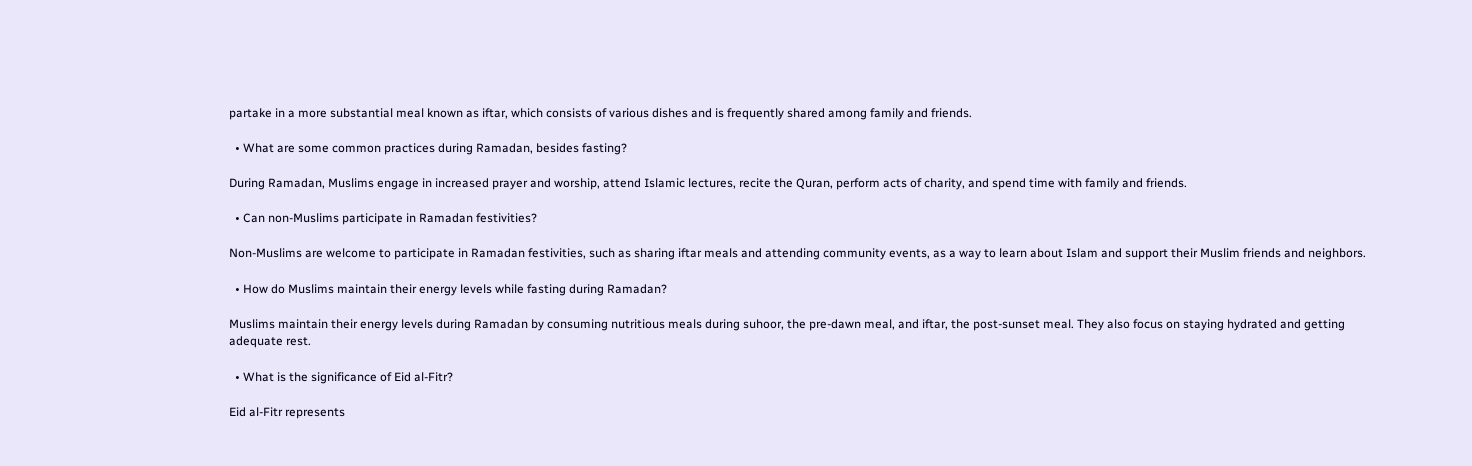partake in a more substantial meal known as iftar, which consists of various dishes and is frequently shared among family and friends.

  • What are some common practices during Ramadan, besides fasting?

During Ramadan, Muslims engage in increased prayer and worship, attend Islamic lectures, recite the Quran, perform acts of charity, and spend time with family and friends.

  • Can non-Muslims participate in Ramadan festivities?

Non-Muslims are welcome to participate in Ramadan festivities, such as sharing iftar meals and attending community events, as a way to learn about Islam and support their Muslim friends and neighbors.

  • How do Muslims maintain their energy levels while fasting during Ramadan?

Muslims maintain their energy levels during Ramadan by consuming nutritious meals during suhoor, the pre-dawn meal, and iftar, the post-sunset meal. They also focus on staying hydrated and getting adequate rest.

  • What is the significance of Eid al-Fitr?

Eid al-Fitr represents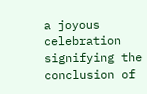a joyous celebration signifying the conclusion of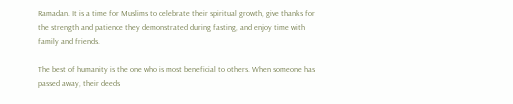Ramadan. It is a time for Muslims to celebrate their spiritual growth, give thanks for the strength and patience they demonstrated during fasting, and enjoy time with family and friends.

The best of humanity is the one who is most beneficial to others. When someone has passed away, their deeds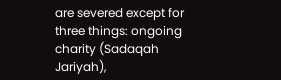are severed except for three things: ongoing charity (Sadaqah Jariyah),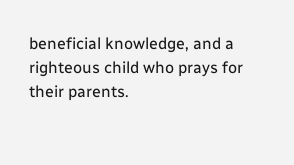beneficial knowledge, and a righteous child who prays for their parents.